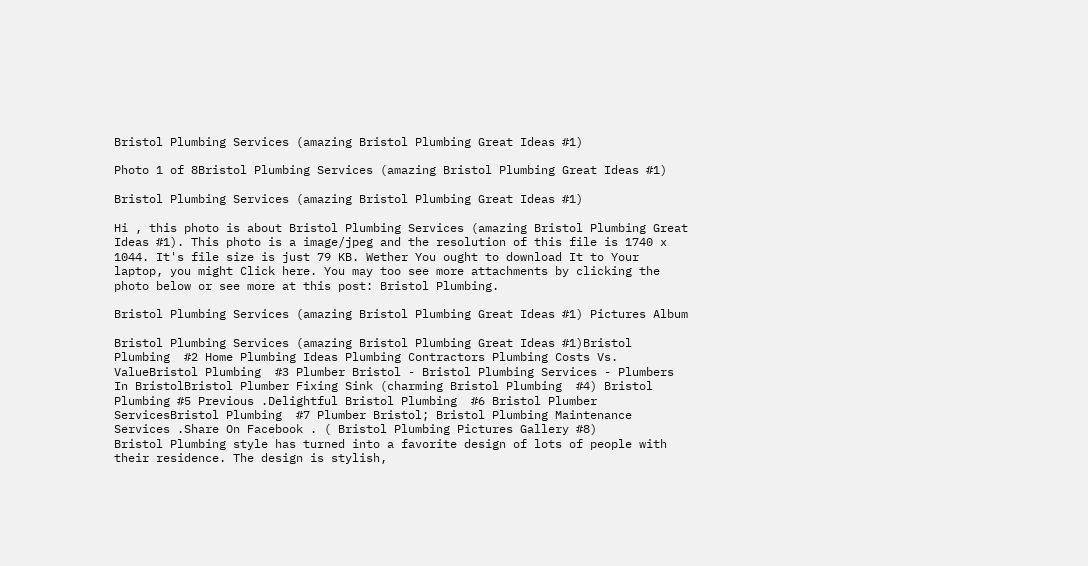Bristol Plumbing Services (amazing Bristol Plumbing Great Ideas #1)

Photo 1 of 8Bristol Plumbing Services (amazing Bristol Plumbing Great Ideas #1)

Bristol Plumbing Services (amazing Bristol Plumbing Great Ideas #1)

Hi , this photo is about Bristol Plumbing Services (amazing Bristol Plumbing Great Ideas #1). This photo is a image/jpeg and the resolution of this file is 1740 x 1044. It's file size is just 79 KB. Wether You ought to download It to Your laptop, you might Click here. You may too see more attachments by clicking the photo below or see more at this post: Bristol Plumbing.

Bristol Plumbing Services (amazing Bristol Plumbing Great Ideas #1) Pictures Album

Bristol Plumbing Services (amazing Bristol Plumbing Great Ideas #1)Bristol Plumbing  #2 Home Plumbing Ideas Plumbing Contractors Plumbing Costs Vs. ValueBristol Plumbing  #3 Plumber Bristol - Bristol Plumbing Services - Plumbers In BristolBristol Plumber Fixing Sink (charming Bristol Plumbing  #4) Bristol Plumbing #5 Previous .Delightful Bristol Plumbing  #6 Bristol Plumber ServicesBristol Plumbing  #7 Plumber Bristol; Bristol Plumbing Maintenance Services .Share On Facebook . ( Bristol Plumbing Pictures Gallery #8)
Bristol Plumbing style has turned into a favorite design of lots of people with their residence. The design is stylish,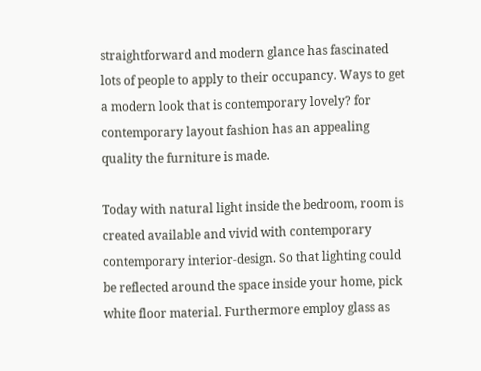straightforward and modern glance has fascinated lots of people to apply to their occupancy. Ways to get a modern look that is contemporary lovely? for contemporary layout fashion has an appealing quality the furniture is made.

Today with natural light inside the bedroom, room is created available and vivid with contemporary contemporary interior-design. So that lighting could be reflected around the space inside your home, pick white floor material. Furthermore employ glass as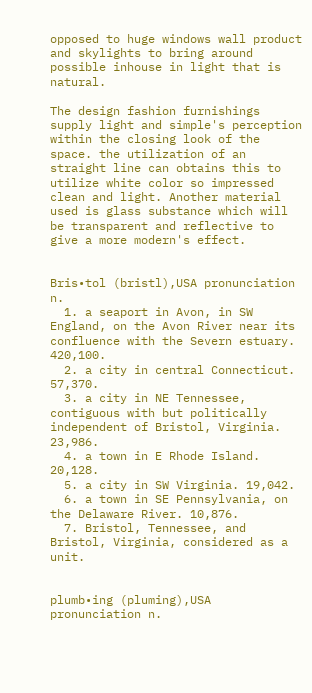opposed to huge windows wall product and skylights to bring around possible inhouse in light that is natural.

The design fashion furnishings supply light and simple's perception within the closing look of the space. the utilization of an straight line can obtains this to utilize white color so impressed clean and light. Another material used is glass substance which will be transparent and reflective to give a more modern's effect.


Bris•tol (bristl),USA pronunciation n.
  1. a seaport in Avon, in SW England, on the Avon River near its confluence with the Severn estuary. 420,100.
  2. a city in central Connecticut. 57,370.
  3. a city in NE Tennessee, contiguous with but politically independent of Bristol, Virginia. 23,986.
  4. a town in E Rhode Island. 20,128.
  5. a city in SW Virginia. 19,042.
  6. a town in SE Pennsylvania, on the Delaware River. 10,876.
  7. Bristol, Tennessee, and Bristol, Virginia, considered as a unit.


plumb•ing (pluming),USA pronunciation n.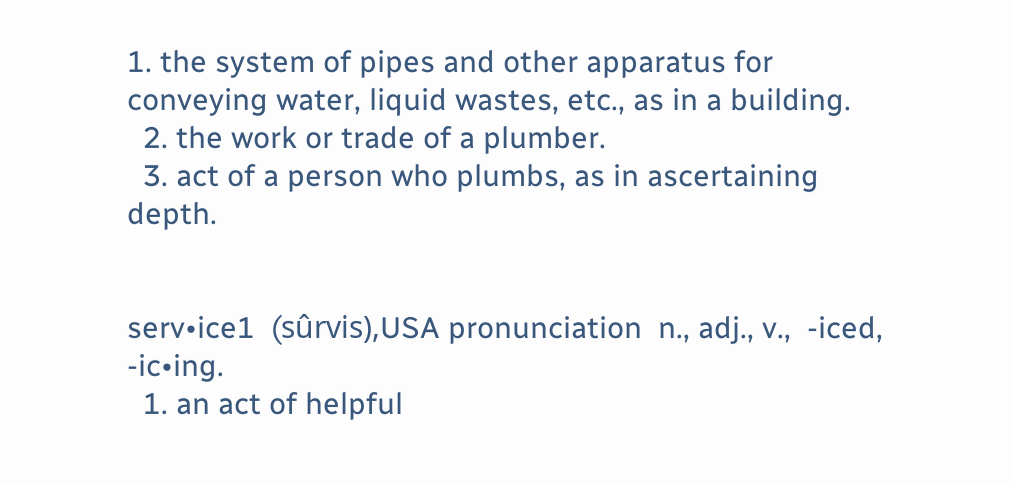1. the system of pipes and other apparatus for conveying water, liquid wastes, etc., as in a building.
  2. the work or trade of a plumber.
  3. act of a person who plumbs, as in ascertaining depth.


serv•ice1  (sûrvis),USA pronunciation  n., adj., v.,  -iced, -ic•ing.
  1. an act of helpful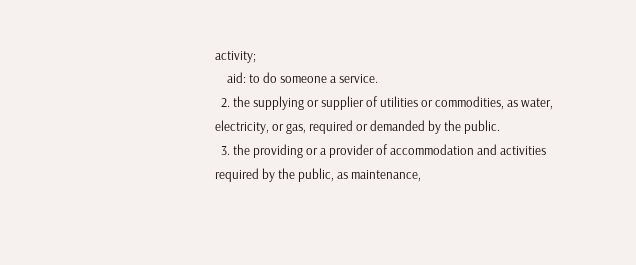activity;
    aid: to do someone a service.
  2. the supplying or supplier of utilities or commodities, as water, electricity, or gas, required or demanded by the public.
  3. the providing or a provider of accommodation and activities required by the public, as maintenance,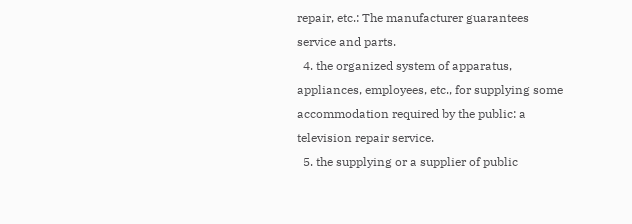repair, etc.: The manufacturer guarantees service and parts.
  4. the organized system of apparatus, appliances, employees, etc., for supplying some accommodation required by the public: a television repair service.
  5. the supplying or a supplier of public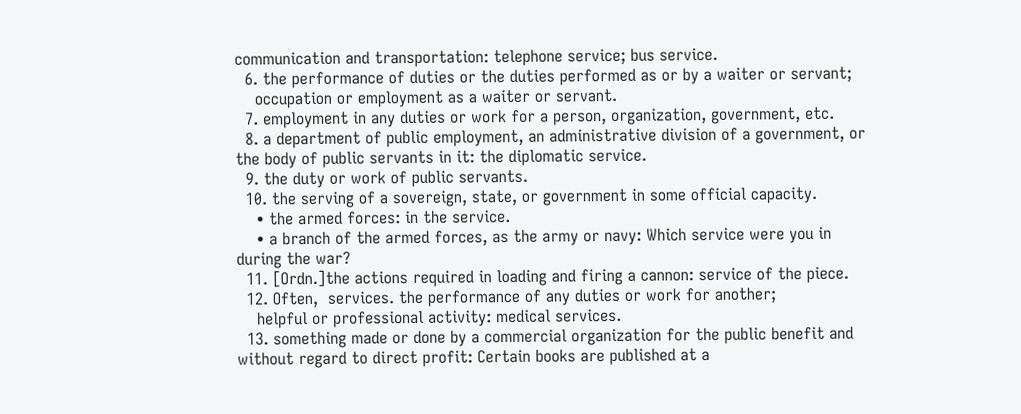communication and transportation: telephone service; bus service.
  6. the performance of duties or the duties performed as or by a waiter or servant;
    occupation or employment as a waiter or servant.
  7. employment in any duties or work for a person, organization, government, etc.
  8. a department of public employment, an administrative division of a government, or the body of public servants in it: the diplomatic service.
  9. the duty or work of public servants.
  10. the serving of a sovereign, state, or government in some official capacity.
    • the armed forces: in the service.
    • a branch of the armed forces, as the army or navy: Which service were you in during the war?
  11. [Ordn.]the actions required in loading and firing a cannon: service of the piece.
  12. Often,  services. the performance of any duties or work for another;
    helpful or professional activity: medical services.
  13. something made or done by a commercial organization for the public benefit and without regard to direct profit: Certain books are published at a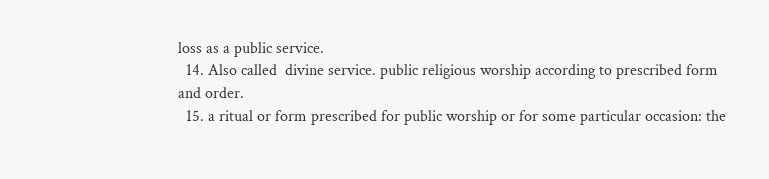loss as a public service.
  14. Also called  divine service. public religious worship according to prescribed form and order.
  15. a ritual or form prescribed for public worship or for some particular occasion: the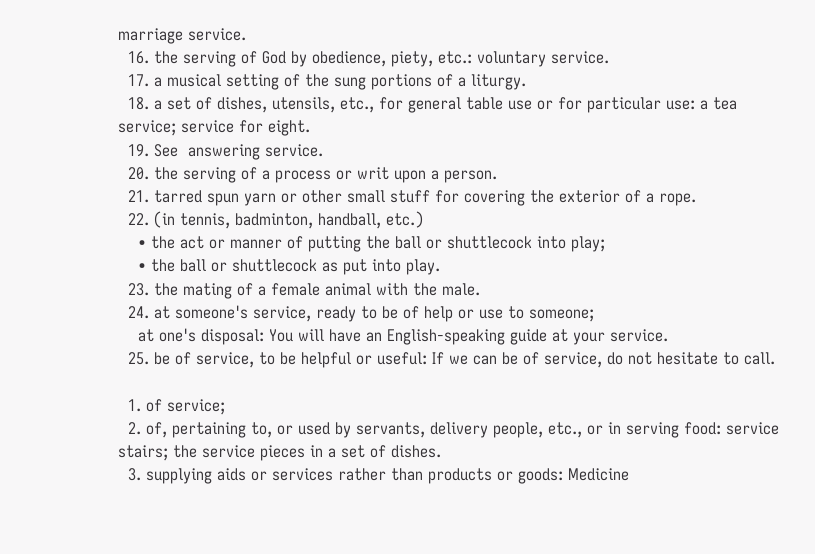marriage service.
  16. the serving of God by obedience, piety, etc.: voluntary service.
  17. a musical setting of the sung portions of a liturgy.
  18. a set of dishes, utensils, etc., for general table use or for particular use: a tea service; service for eight.
  19. See  answering service.
  20. the serving of a process or writ upon a person.
  21. tarred spun yarn or other small stuff for covering the exterior of a rope.
  22. (in tennis, badminton, handball, etc.)
    • the act or manner of putting the ball or shuttlecock into play;
    • the ball or shuttlecock as put into play.
  23. the mating of a female animal with the male.
  24. at someone's service, ready to be of help or use to someone;
    at one's disposal: You will have an English-speaking guide at your service.
  25. be of service, to be helpful or useful: If we can be of service, do not hesitate to call.

  1. of service;
  2. of, pertaining to, or used by servants, delivery people, etc., or in serving food: service stairs; the service pieces in a set of dishes.
  3. supplying aids or services rather than products or goods: Medicine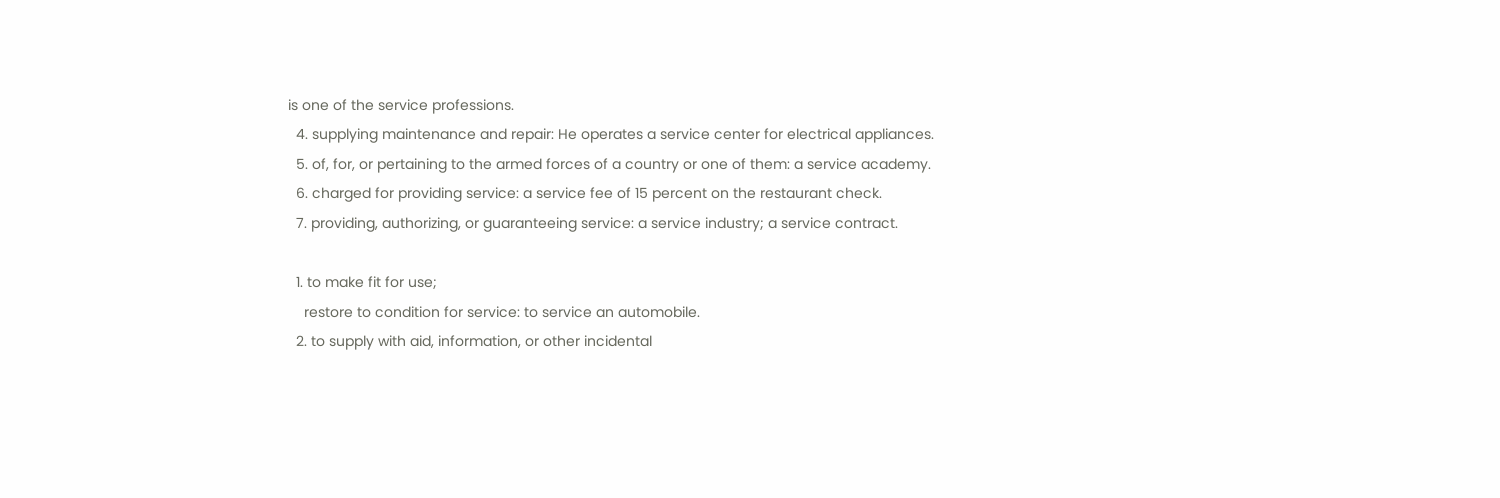is one of the service professions.
  4. supplying maintenance and repair: He operates a service center for electrical appliances.
  5. of, for, or pertaining to the armed forces of a country or one of them: a service academy.
  6. charged for providing service: a service fee of 15 percent on the restaurant check.
  7. providing, authorizing, or guaranteeing service: a service industry; a service contract.

  1. to make fit for use;
    restore to condition for service: to service an automobile.
  2. to supply with aid, information, or other incidental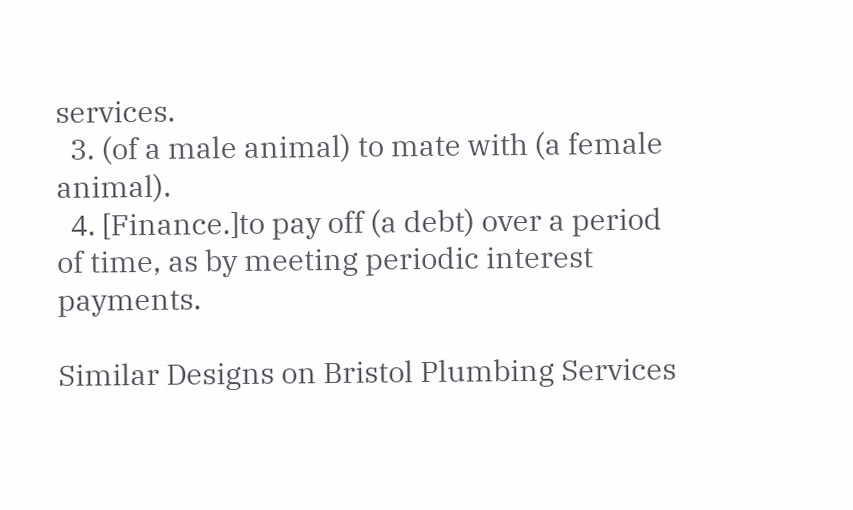services.
  3. (of a male animal) to mate with (a female animal).
  4. [Finance.]to pay off (a debt) over a period of time, as by meeting periodic interest payments.

Similar Designs on Bristol Plumbing Services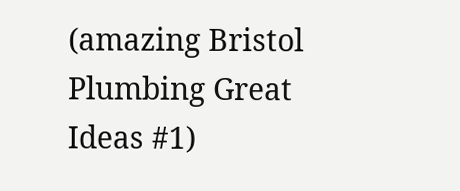(amazing Bristol Plumbing Great Ideas #1)